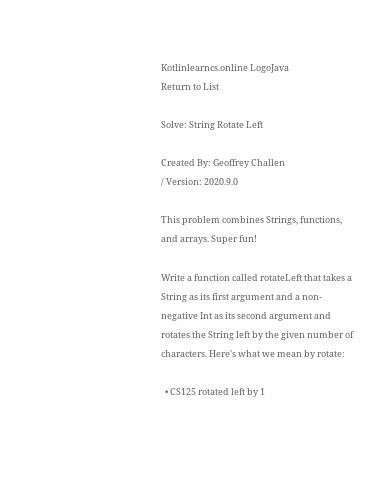Kotlinlearncs.online LogoJava
Return to List

Solve: String Rotate Left

Created By: Geoffrey Challen
/ Version: 2020.9.0

This problem combines Strings, functions, and arrays. Super fun!

Write a function called rotateLeft that takes a String as its first argument and a non-negative Int as its second argument and rotates the String left by the given number of characters. Here's what we mean by rotate:

  • CS125 rotated left by 1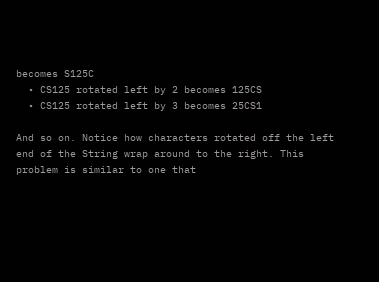becomes S125C
  • CS125 rotated left by 2 becomes 125CS
  • CS125 rotated left by 3 becomes 25CS1

And so on. Notice how characters rotated off the left end of the String wrap around to the right. This problem is similar to one that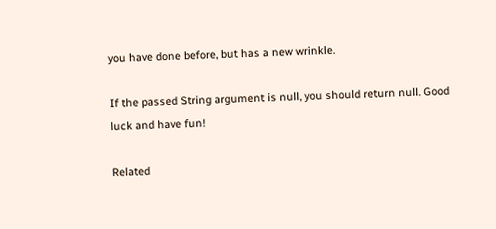you have done before, but has a new wrinkle.

If the passed String argument is null, you should return null. Good luck and have fun!

Related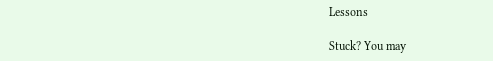Lessons

Stuck? You may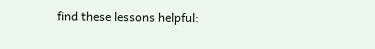find these lessons helpful: